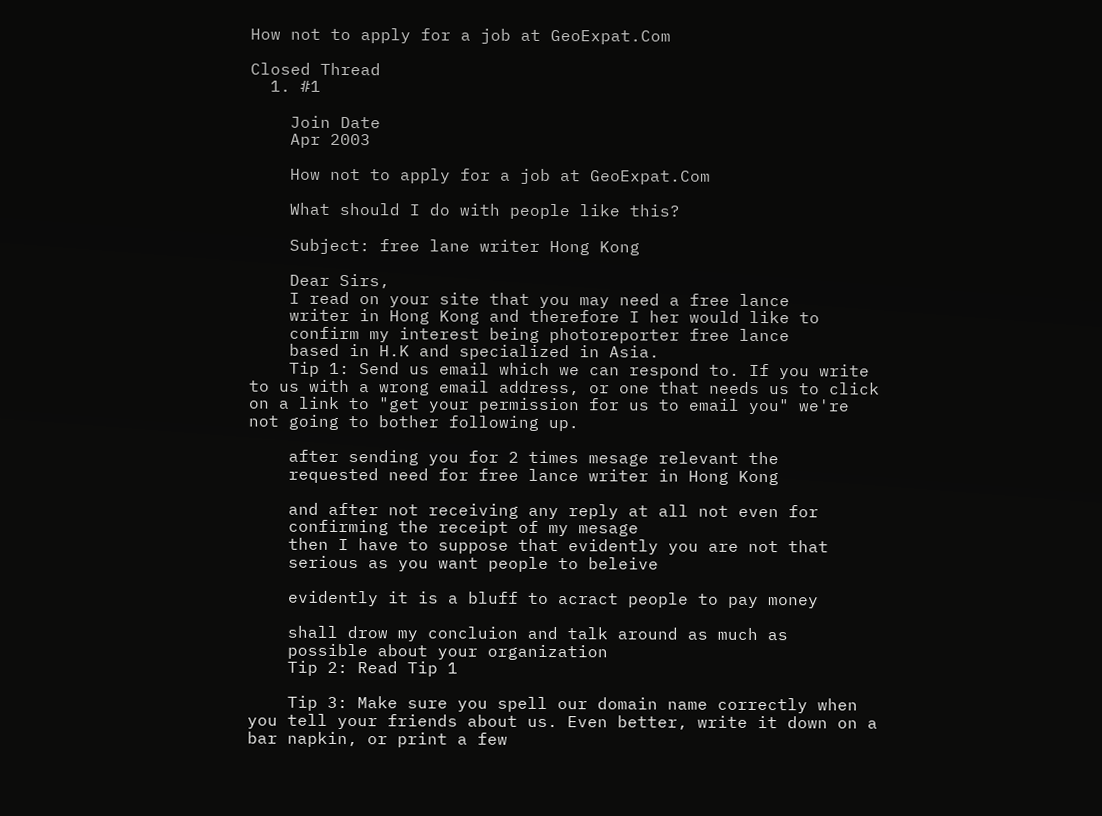How not to apply for a job at GeoExpat.Com

Closed Thread
  1. #1

    Join Date
    Apr 2003

    How not to apply for a job at GeoExpat.Com

    What should I do with people like this?

    Subject: free lane writer Hong Kong

    Dear Sirs,
    I read on your site that you may need a free lance
    writer in Hong Kong and therefore I her would like to
    confirm my interest being photoreporter free lance
    based in H.K and specialized in Asia.
    Tip 1: Send us email which we can respond to. If you write to us with a wrong email address, or one that needs us to click on a link to "get your permission for us to email you" we're not going to bother following up.

    after sending you for 2 times mesage relevant the
    requested need for free lance writer in Hong Kong

    and after not receiving any reply at all not even for
    confirming the receipt of my mesage
    then I have to suppose that evidently you are not that
    serious as you want people to beleive

    evidently it is a bluff to acract people to pay money

    shall drow my concluion and talk around as much as
    possible about your organization
    Tip 2: Read Tip 1

    Tip 3: Make sure you spell our domain name correctly when you tell your friends about us. Even better, write it down on a bar napkin, or print a few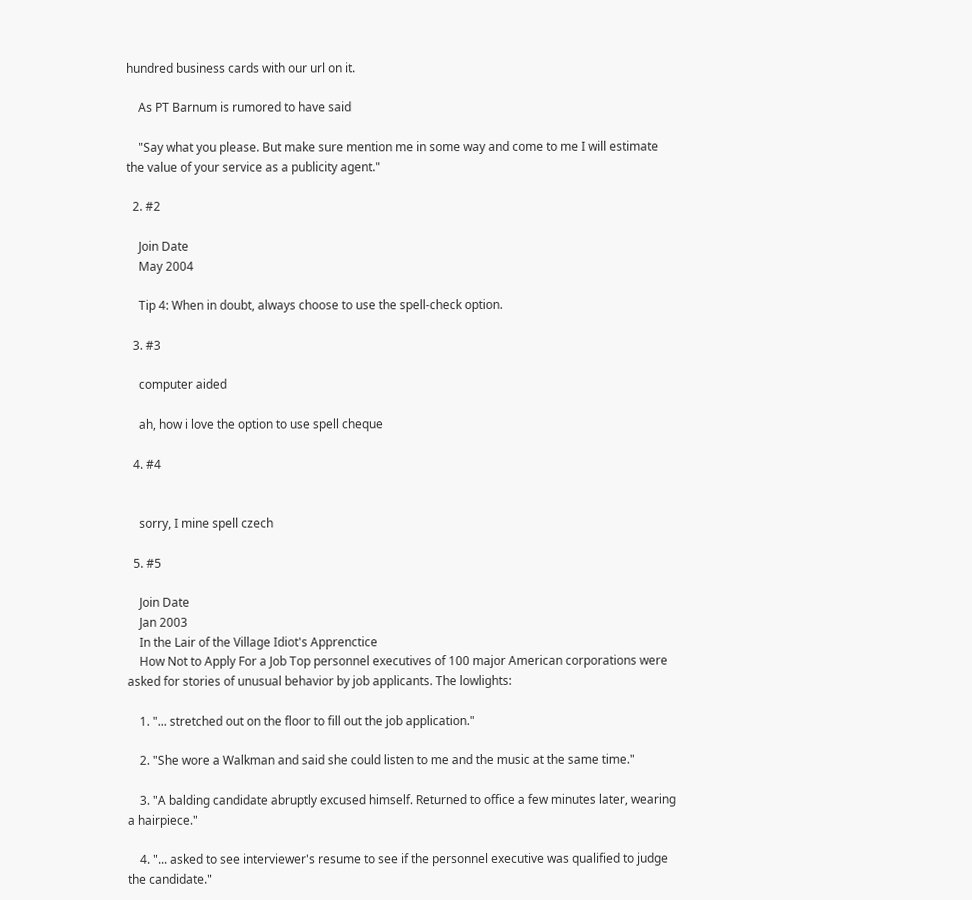hundred business cards with our url on it.

    As PT Barnum is rumored to have said

    "Say what you please. But make sure mention me in some way and come to me I will estimate the value of your service as a publicity agent."

  2. #2

    Join Date
    May 2004

    Tip 4: When in doubt, always choose to use the spell-check option.

  3. #3

    computer aided

    ah, how i love the option to use spell cheque

  4. #4


    sorry, I mine spell czech

  5. #5

    Join Date
    Jan 2003
    In the Lair of the Village Idiot's Apprenctice
    How Not to Apply For a Job Top personnel executives of 100 major American corporations were asked for stories of unusual behavior by job applicants. The lowlights:

    1. "... stretched out on the floor to fill out the job application."

    2. "She wore a Walkman and said she could listen to me and the music at the same time."

    3. "A balding candidate abruptly excused himself. Returned to office a few minutes later, wearing a hairpiece."

    4. "... asked to see interviewer's resume to see if the personnel executive was qualified to judge the candidate."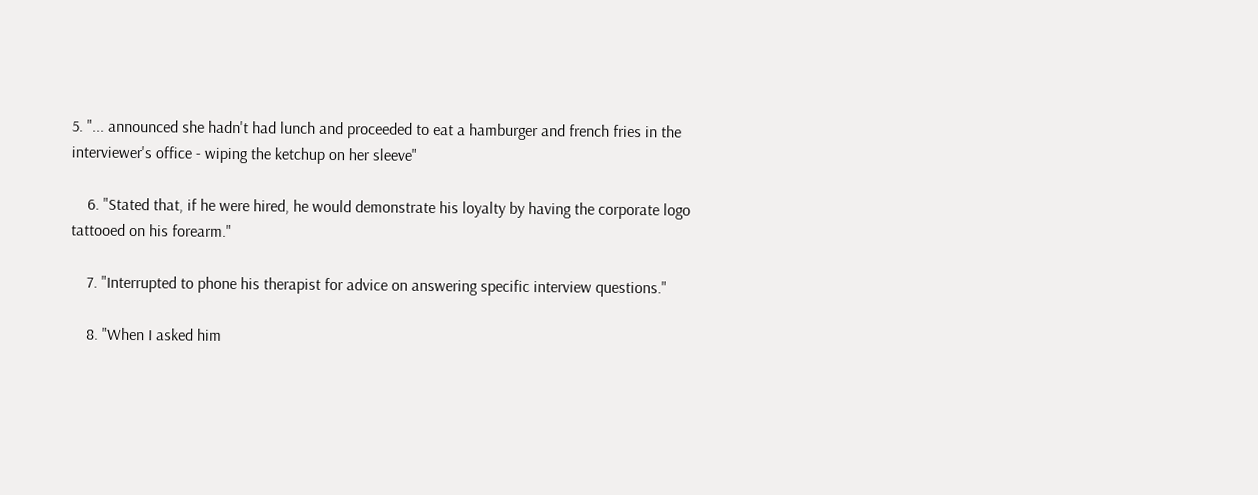5. "... announced she hadn't had lunch and proceeded to eat a hamburger and french fries in the interviewer's office - wiping the ketchup on her sleeve"

    6. "Stated that, if he were hired, he would demonstrate his loyalty by having the corporate logo tattooed on his forearm."

    7. "Interrupted to phone his therapist for advice on answering specific interview questions."

    8. "When I asked him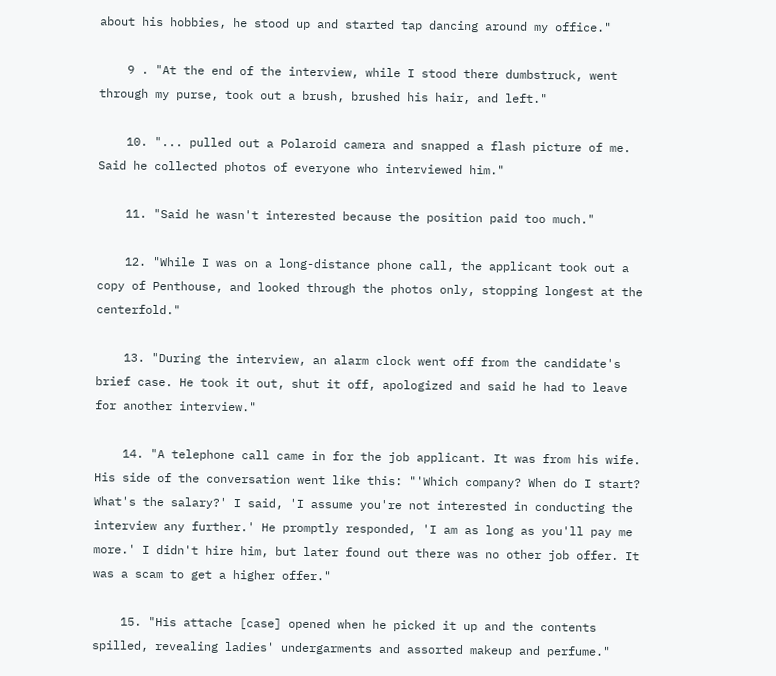about his hobbies, he stood up and started tap dancing around my office."

    9 . "At the end of the interview, while I stood there dumbstruck, went through my purse, took out a brush, brushed his hair, and left."

    10. "... pulled out a Polaroid camera and snapped a flash picture of me. Said he collected photos of everyone who interviewed him."

    11. "Said he wasn't interested because the position paid too much."

    12. "While I was on a long-distance phone call, the applicant took out a copy of Penthouse, and looked through the photos only, stopping longest at the centerfold."

    13. "During the interview, an alarm clock went off from the candidate's brief case. He took it out, shut it off, apologized and said he had to leave for another interview."

    14. "A telephone call came in for the job applicant. It was from his wife. His side of the conversation went like this: "'Which company? When do I start? What's the salary?' I said, 'I assume you're not interested in conducting the interview any further.' He promptly responded, 'I am as long as you'll pay me more.' I didn't hire him, but later found out there was no other job offer. It was a scam to get a higher offer."

    15. "His attache [case] opened when he picked it up and the contents spilled, revealing ladies' undergarments and assorted makeup and perfume."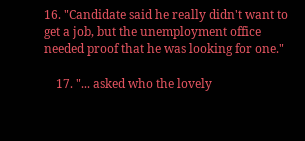16. "Candidate said he really didn't want to get a job, but the unemployment office needed proof that he was looking for one."

    17. "... asked who the lovely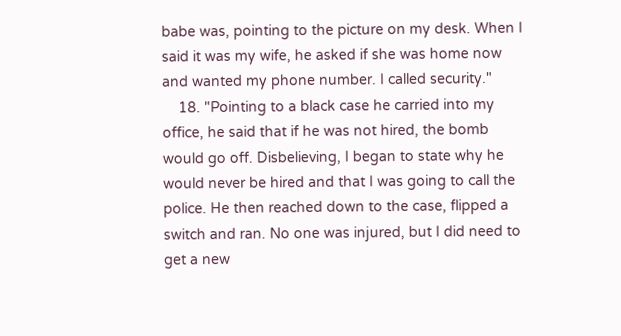babe was, pointing to the picture on my desk. When I said it was my wife, he asked if she was home now and wanted my phone number. I called security."
    18. "Pointing to a black case he carried into my office, he said that if he was not hired, the bomb would go off. Disbelieving, I began to state why he would never be hired and that I was going to call the police. He then reached down to the case, flipped a switch and ran. No one was injured, but I did need to get a new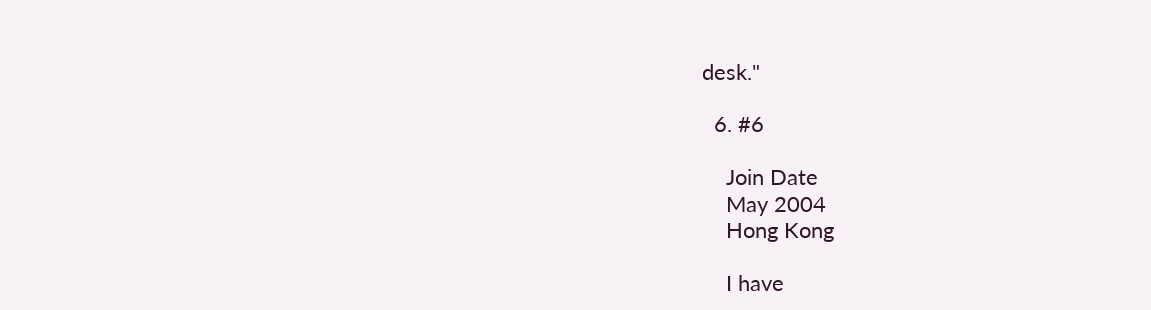desk."

  6. #6

    Join Date
    May 2004
    Hong Kong

    I have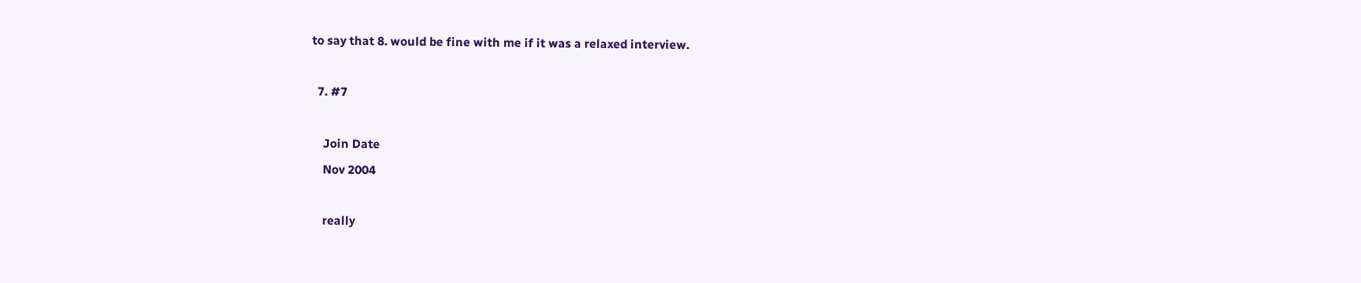to say that 8. would be fine with me if it was a relaxed interview.

  7. #7

    Join Date
    Nov 2004

    really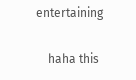entertaining

    haha this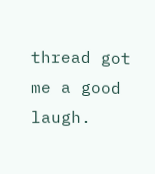thread got me a good laugh.